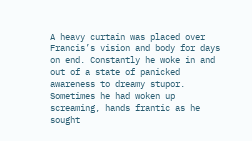A heavy curtain was placed over Francis’s vision and body for days on end. Constantly he woke in and out of a state of panicked awareness to dreamy stupor. Sometimes he had woken up screaming, hands frantic as he sought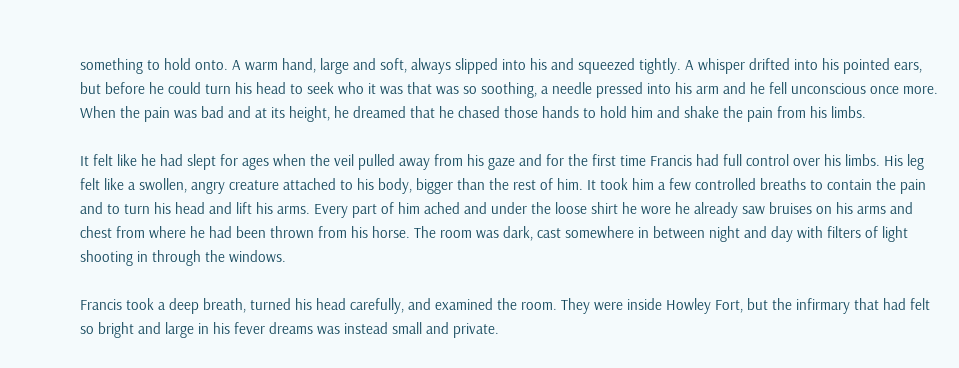something to hold onto. A warm hand, large and soft, always slipped into his and squeezed tightly. A whisper drifted into his pointed ears, but before he could turn his head to seek who it was that was so soothing, a needle pressed into his arm and he fell unconscious once more. When the pain was bad and at its height, he dreamed that he chased those hands to hold him and shake the pain from his limbs.

It felt like he had slept for ages when the veil pulled away from his gaze and for the first time Francis had full control over his limbs. His leg felt like a swollen, angry creature attached to his body, bigger than the rest of him. It took him a few controlled breaths to contain the pain and to turn his head and lift his arms. Every part of him ached and under the loose shirt he wore he already saw bruises on his arms and chest from where he had been thrown from his horse. The room was dark, cast somewhere in between night and day with filters of light shooting in through the windows.

Francis took a deep breath, turned his head carefully, and examined the room. They were inside Howley Fort, but the infirmary that had felt so bright and large in his fever dreams was instead small and private.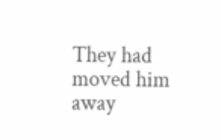They had moved him away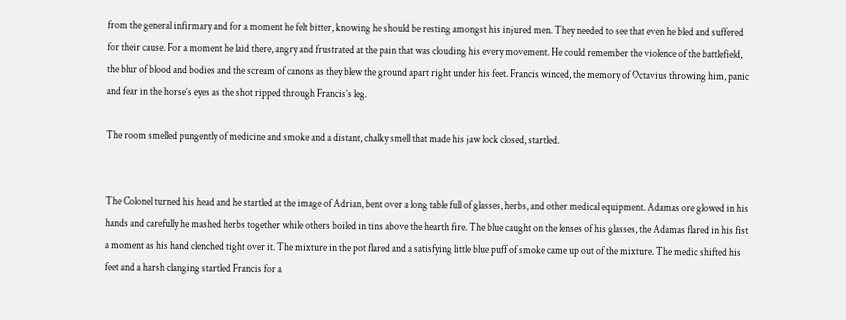from the general infirmary and for a moment he felt bitter, knowing he should be resting amongst his injured men. They needed to see that even he bled and suffered for their cause. For a moment he laid there, angry and frustrated at the pain that was clouding his every movement. He could remember the violence of the battlefield, the blur of blood and bodies and the scream of canons as they blew the ground apart right under his feet. Francis winced, the memory of Octavius throwing him, panic and fear in the horse’s eyes as the shot ripped through Francis’s leg.

The room smelled pungently of medicine and smoke and a distant, chalky smell that made his jaw lock closed, startled.


The Colonel turned his head and he startled at the image of Adrian, bent over a long table full of glasses, herbs, and other medical equipment. Adamas ore glowed in his hands and carefully he mashed herbs together while others boiled in tins above the hearth fire. The blue caught on the lenses of his glasses, the Adamas flared in his fist a moment as his hand clenched tight over it. The mixture in the pot flared and a satisfying little blue puff of smoke came up out of the mixture. The medic shifted his feet and a harsh clanging startled Francis for a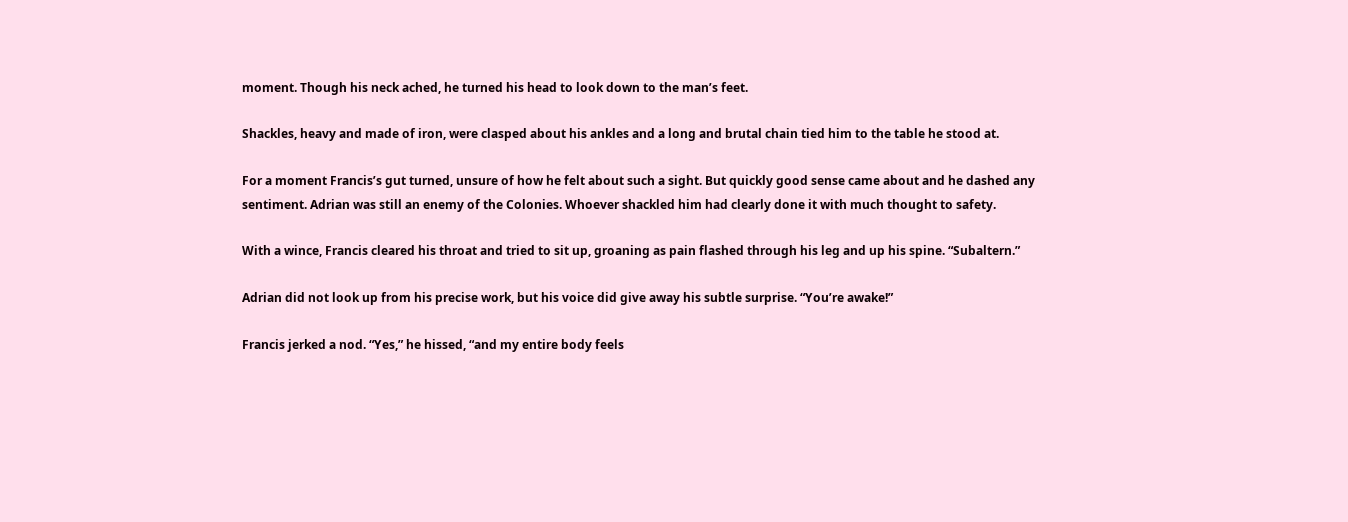moment. Though his neck ached, he turned his head to look down to the man’s feet.

Shackles, heavy and made of iron, were clasped about his ankles and a long and brutal chain tied him to the table he stood at.

For a moment Francis’s gut turned, unsure of how he felt about such a sight. But quickly good sense came about and he dashed any sentiment. Adrian was still an enemy of the Colonies. Whoever shackled him had clearly done it with much thought to safety.

With a wince, Francis cleared his throat and tried to sit up, groaning as pain flashed through his leg and up his spine. “Subaltern.”

Adrian did not look up from his precise work, but his voice did give away his subtle surprise. “You’re awake!”

Francis jerked a nod. “Yes,” he hissed, “and my entire body feels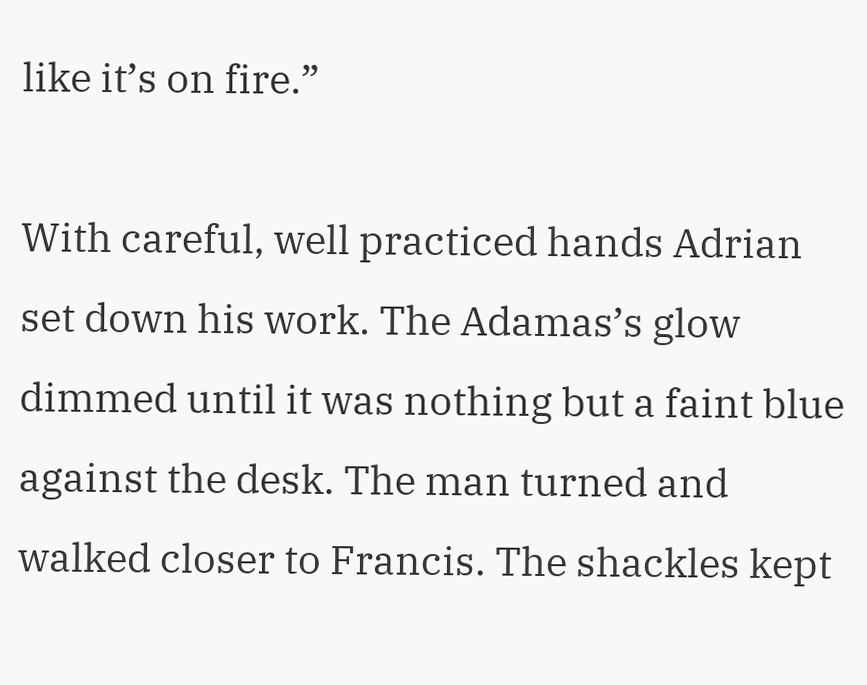like it’s on fire.”

With careful, well practiced hands Adrian set down his work. The Adamas’s glow dimmed until it was nothing but a faint blue against the desk. The man turned and walked closer to Francis. The shackles kept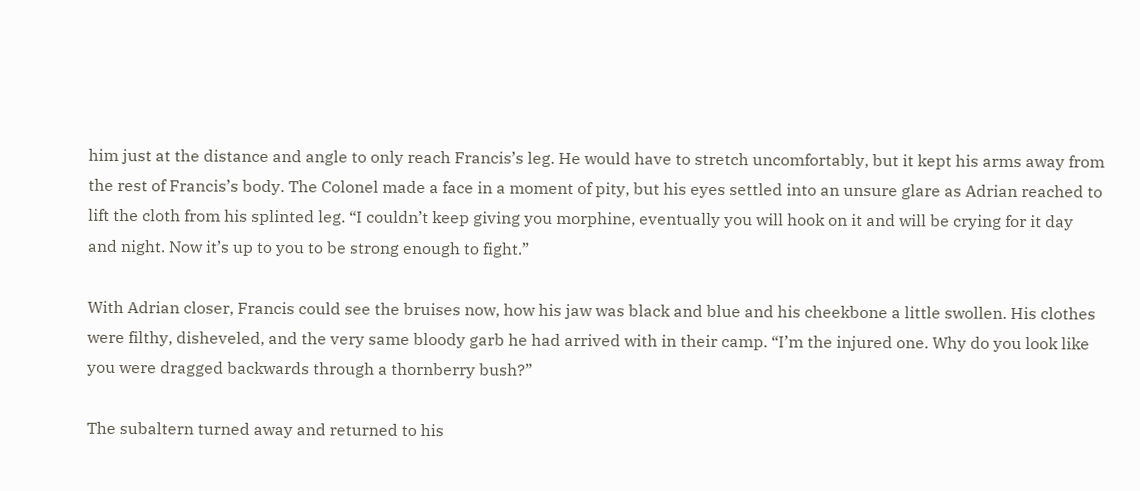him just at the distance and angle to only reach Francis’s leg. He would have to stretch uncomfortably, but it kept his arms away from the rest of Francis’s body. The Colonel made a face in a moment of pity, but his eyes settled into an unsure glare as Adrian reached to lift the cloth from his splinted leg. “I couldn’t keep giving you morphine, eventually you will hook on it and will be crying for it day and night. Now it’s up to you to be strong enough to fight.”

With Adrian closer, Francis could see the bruises now, how his jaw was black and blue and his cheekbone a little swollen. His clothes were filthy, disheveled, and the very same bloody garb he had arrived with in their camp. “I’m the injured one. Why do you look like you were dragged backwards through a thornberry bush?”

The subaltern turned away and returned to his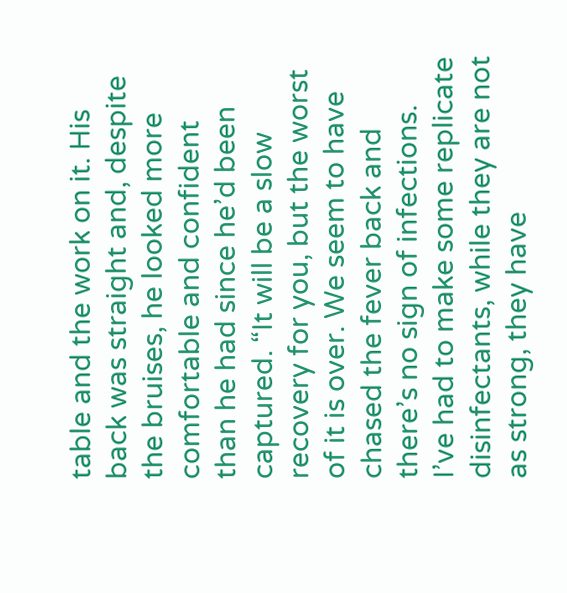table and the work on it. His back was straight and, despite the bruises, he looked more comfortable and confident than he had since he’d been captured. “It will be a slow recovery for you, but the worst of it is over. We seem to have chased the fever back and there’s no sign of infections. I’ve had to make some replicate disinfectants, while they are not as strong, they have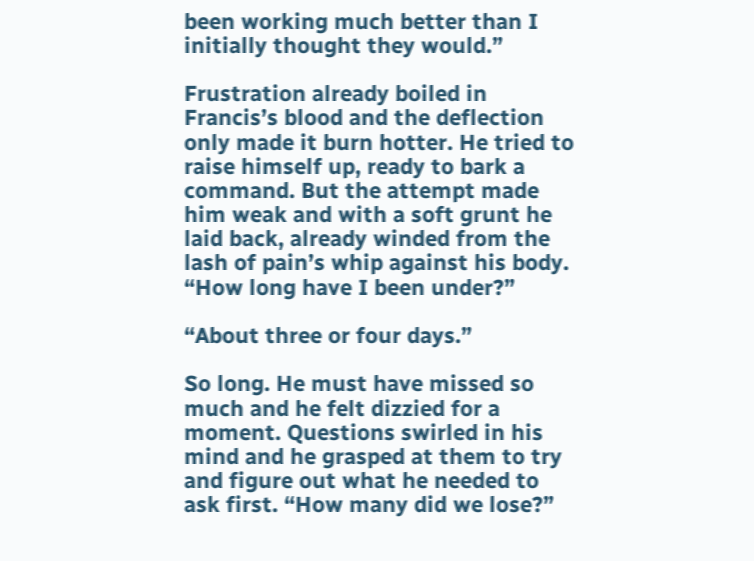been working much better than I initially thought they would.”

Frustration already boiled in Francis’s blood and the deflection only made it burn hotter. He tried to raise himself up, ready to bark a command. But the attempt made him weak and with a soft grunt he laid back, already winded from the lash of pain’s whip against his body. “How long have I been under?”

“About three or four days.”

So long. He must have missed so much and he felt dizzied for a moment. Questions swirled in his mind and he grasped at them to try and figure out what he needed to ask first. “How many did we lose?”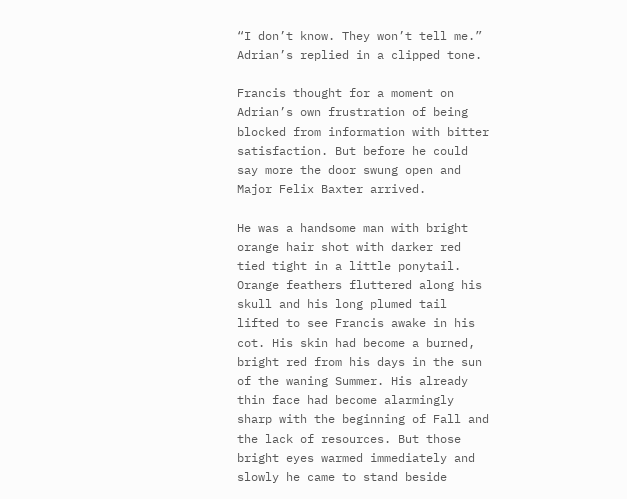“I don’t know. They won’t tell me.” Adrian’s replied in a clipped tone.

Francis thought for a moment on Adrian’s own frustration of being blocked from information with bitter satisfaction. But before he could say more the door swung open and Major Felix Baxter arrived.

He was a handsome man with bright orange hair shot with darker red tied tight in a little ponytail. Orange feathers fluttered along his skull and his long plumed tail lifted to see Francis awake in his cot. His skin had become a burned, bright red from his days in the sun of the waning Summer. His already thin face had become alarmingly sharp with the beginning of Fall and the lack of resources. But those bright eyes warmed immediately and slowly he came to stand beside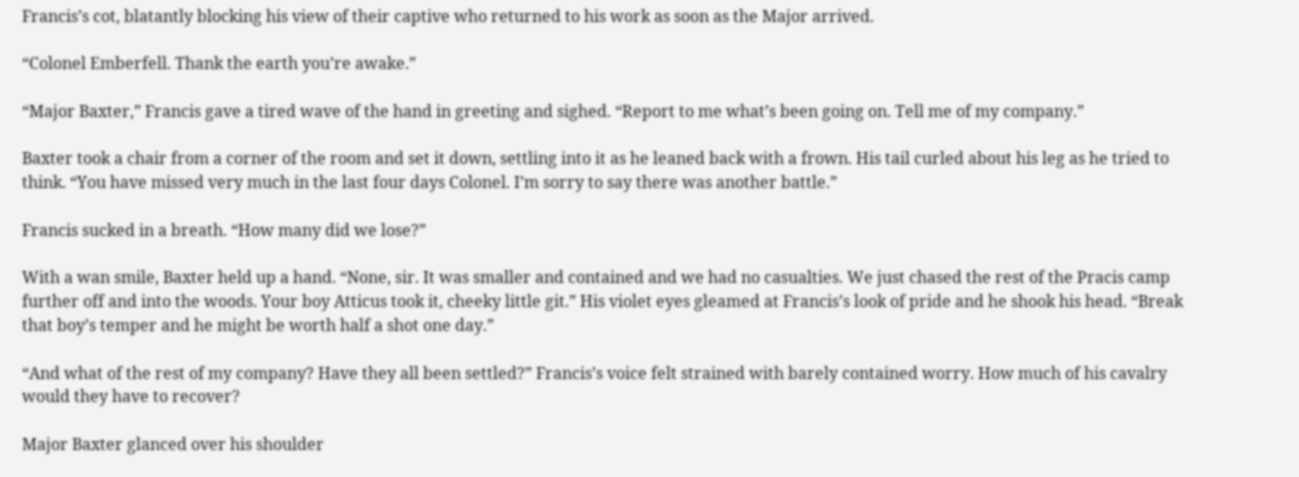Francis’s cot, blatantly blocking his view of their captive who returned to his work as soon as the Major arrived.

“Colonel Emberfell. Thank the earth you’re awake.”

“Major Baxter,” Francis gave a tired wave of the hand in greeting and sighed. “Report to me what’s been going on. Tell me of my company.”

Baxter took a chair from a corner of the room and set it down, settling into it as he leaned back with a frown. His tail curled about his leg as he tried to think. “You have missed very much in the last four days Colonel. I’m sorry to say there was another battle.”

Francis sucked in a breath. “How many did we lose?”

With a wan smile, Baxter held up a hand. “None, sir. It was smaller and contained and we had no casualties. We just chased the rest of the Pracis camp further off and into the woods. Your boy Atticus took it, cheeky little git.” His violet eyes gleamed at Francis’s look of pride and he shook his head. “Break that boy’s temper and he might be worth half a shot one day.”

“And what of the rest of my company? Have they all been settled?” Francis’s voice felt strained with barely contained worry. How much of his cavalry would they have to recover?

Major Baxter glanced over his shoulder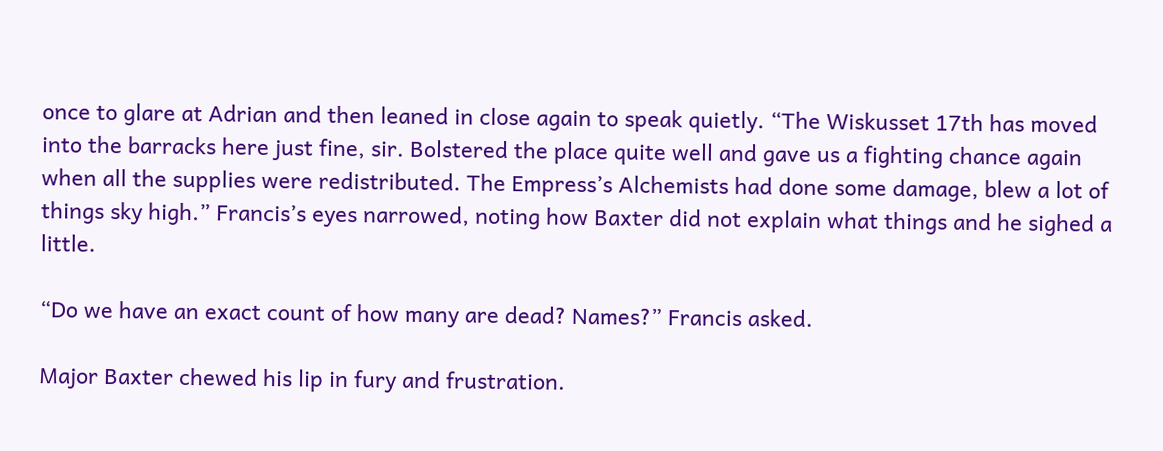once to glare at Adrian and then leaned in close again to speak quietly. “The Wiskusset 17th has moved into the barracks here just fine, sir. Bolstered the place quite well and gave us a fighting chance again when all the supplies were redistributed. The Empress’s Alchemists had done some damage, blew a lot of things sky high.” Francis’s eyes narrowed, noting how Baxter did not explain what things and he sighed a little.

“Do we have an exact count of how many are dead? Names?” Francis asked.

Major Baxter chewed his lip in fury and frustration.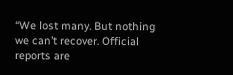“We lost many. But nothing we can’t recover. Official reports are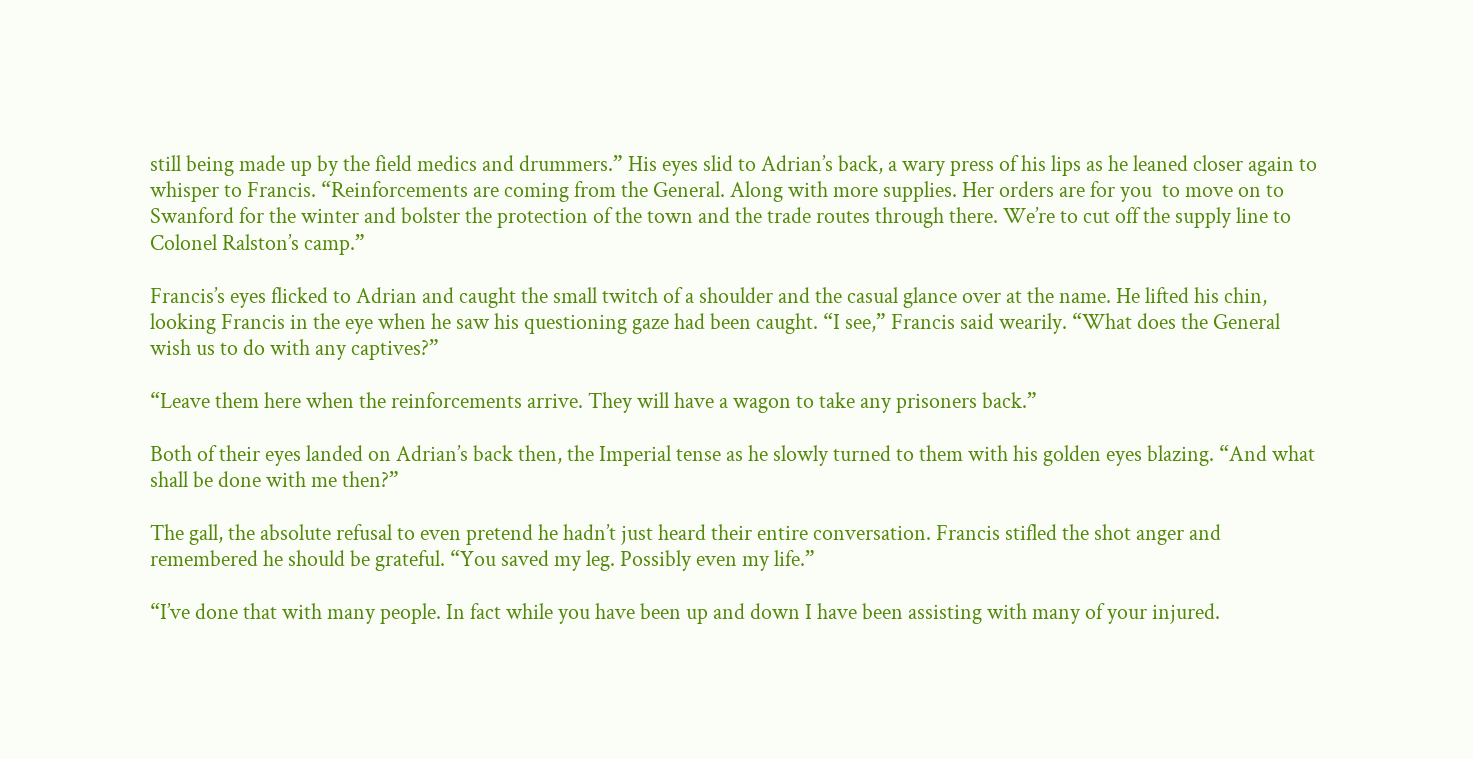still being made up by the field medics and drummers.” His eyes slid to Adrian’s back, a wary press of his lips as he leaned closer again to whisper to Francis. “Reinforcements are coming from the General. Along with more supplies. Her orders are for you  to move on to Swanford for the winter and bolster the protection of the town and the trade routes through there. We’re to cut off the supply line to Colonel Ralston’s camp.”

Francis’s eyes flicked to Adrian and caught the small twitch of a shoulder and the casual glance over at the name. He lifted his chin, looking Francis in the eye when he saw his questioning gaze had been caught. “I see,” Francis said wearily. “What does the General wish us to do with any captives?”

“Leave them here when the reinforcements arrive. They will have a wagon to take any prisoners back.”

Both of their eyes landed on Adrian’s back then, the Imperial tense as he slowly turned to them with his golden eyes blazing. “And what shall be done with me then?”

The gall, the absolute refusal to even pretend he hadn’t just heard their entire conversation. Francis stifled the shot anger and remembered he should be grateful. “You saved my leg. Possibly even my life.”

“I’ve done that with many people. In fact while you have been up and down I have been assisting with many of your injured.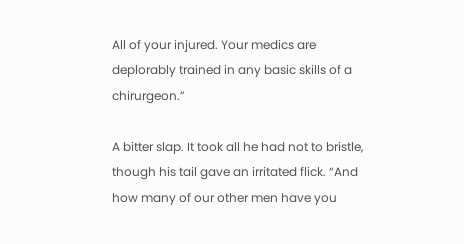All of your injured. Your medics are deplorably trained in any basic skills of a chirurgeon.”

A bitter slap. It took all he had not to bristle, though his tail gave an irritated flick. “And how many of our other men have you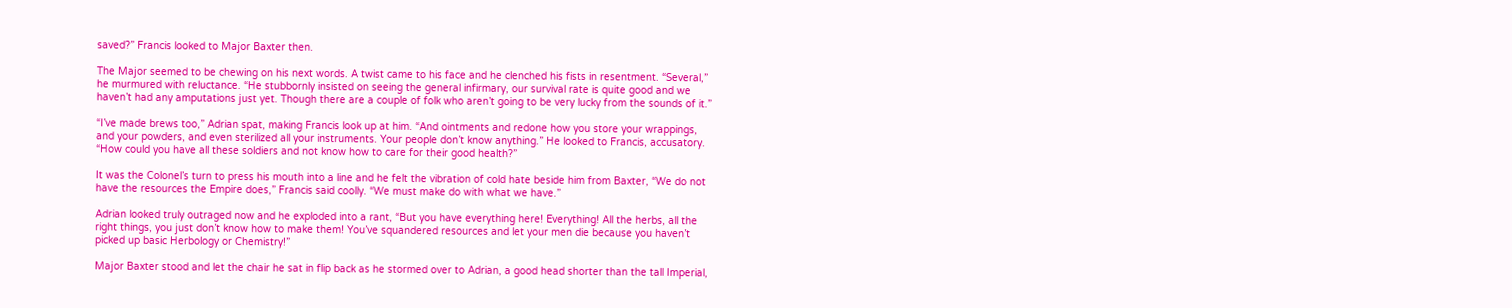saved?” Francis looked to Major Baxter then.

The Major seemed to be chewing on his next words. A twist came to his face and he clenched his fists in resentment. “Several,” he murmured with reluctance. “He stubbornly insisted on seeing the general infirmary, our survival rate is quite good and we haven’t had any amputations just yet. Though there are a couple of folk who aren’t going to be very lucky from the sounds of it.”

“I’ve made brews too,” Adrian spat, making Francis look up at him. “And ointments and redone how you store your wrappings, and your powders, and even sterilized all your instruments. Your people don’t know anything.” He looked to Francis, accusatory. “How could you have all these soldiers and not know how to care for their good health?”

It was the Colonel’s turn to press his mouth into a line and he felt the vibration of cold hate beside him from Baxter, “We do not have the resources the Empire does,” Francis said coolly. “We must make do with what we have.”

Adrian looked truly outraged now and he exploded into a rant, “But you have everything here! Everything! All the herbs, all the right things, you just don’t know how to make them! You’ve squandered resources and let your men die because you haven’t picked up basic Herbology or Chemistry!”

Major Baxter stood and let the chair he sat in flip back as he stormed over to Adrian, a good head shorter than the tall Imperial,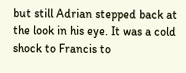but still Adrian stepped back at the look in his eye. It was a cold shock to Francis to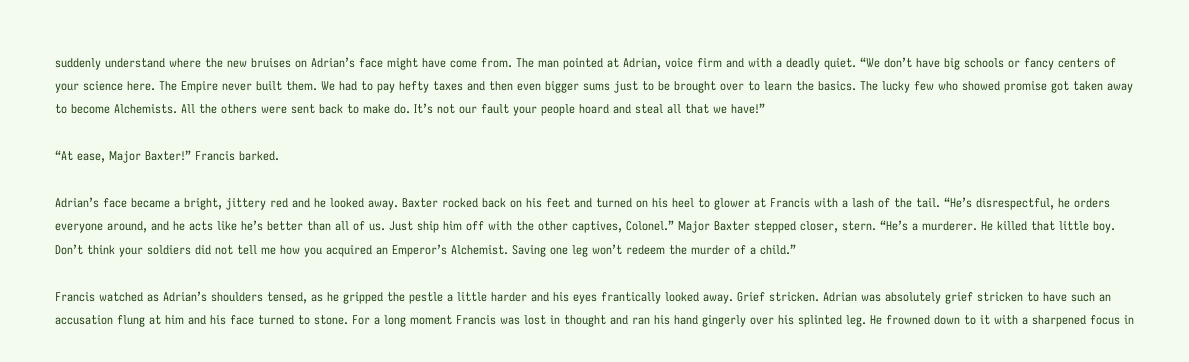suddenly understand where the new bruises on Adrian’s face might have come from. The man pointed at Adrian, voice firm and with a deadly quiet. “We don’t have big schools or fancy centers of your science here. The Empire never built them. We had to pay hefty taxes and then even bigger sums just to be brought over to learn the basics. The lucky few who showed promise got taken away to become Alchemists. All the others were sent back to make do. It’s not our fault your people hoard and steal all that we have!”

“At ease, Major Baxter!” Francis barked.

Adrian’s face became a bright, jittery red and he looked away. Baxter rocked back on his feet and turned on his heel to glower at Francis with a lash of the tail. “He’s disrespectful, he orders everyone around, and he acts like he’s better than all of us. Just ship him off with the other captives, Colonel.” Major Baxter stepped closer, stern. “He’s a murderer. He killed that little boy. Don’t think your soldiers did not tell me how you acquired an Emperor’s Alchemist. Saving one leg won’t redeem the murder of a child.”

Francis watched as Adrian’s shoulders tensed, as he gripped the pestle a little harder and his eyes frantically looked away. Grief stricken. Adrian was absolutely grief stricken to have such an accusation flung at him and his face turned to stone. For a long moment Francis was lost in thought and ran his hand gingerly over his splinted leg. He frowned down to it with a sharpened focus in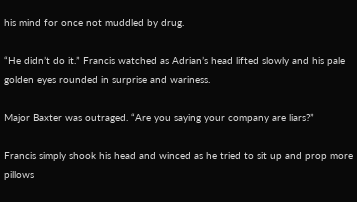his mind for once not muddled by drug.

“He didn’t do it.” Francis watched as Adrian’s head lifted slowly and his pale golden eyes rounded in surprise and wariness.

Major Baxter was outraged. “Are you saying your company are liars?”

Francis simply shook his head and winced as he tried to sit up and prop more pillows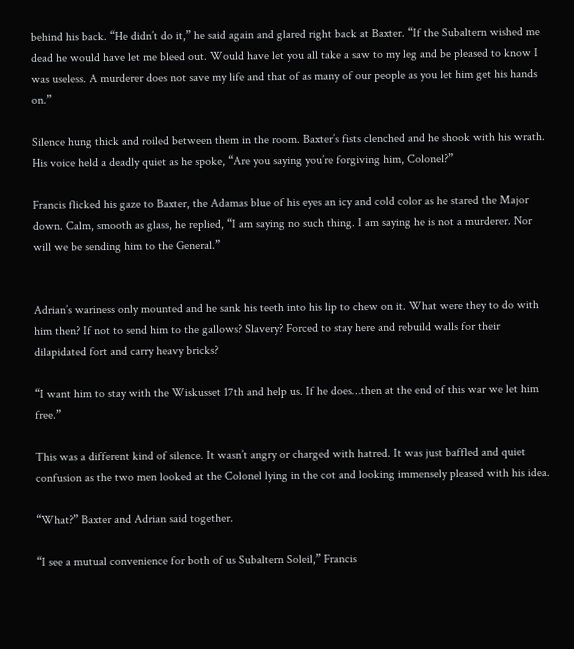behind his back. “He didn’t do it,” he said again and glared right back at Baxter. “If the Subaltern wished me dead he would have let me bleed out. Would have let you all take a saw to my leg and be pleased to know I was useless. A murderer does not save my life and that of as many of our people as you let him get his hands on.”

Silence hung thick and roiled between them in the room. Baxter’s fists clenched and he shook with his wrath. His voice held a deadly quiet as he spoke, “Are you saying you’re forgiving him, Colonel?”

Francis flicked his gaze to Baxter, the Adamas blue of his eyes an icy and cold color as he stared the Major down. Calm, smooth as glass, he replied, “I am saying no such thing. I am saying he is not a murderer. Nor will we be sending him to the General.”


Adrian’s wariness only mounted and he sank his teeth into his lip to chew on it. What were they to do with him then? If not to send him to the gallows? Slavery? Forced to stay here and rebuild walls for their dilapidated fort and carry heavy bricks?

“I want him to stay with the Wiskusset 17th and help us. If he does…then at the end of this war we let him free.”

This was a different kind of silence. It wasn’t angry or charged with hatred. It was just baffled and quiet confusion as the two men looked at the Colonel lying in the cot and looking immensely pleased with his idea.

“What?” Baxter and Adrian said together.

“I see a mutual convenience for both of us Subaltern Soleil,” Francis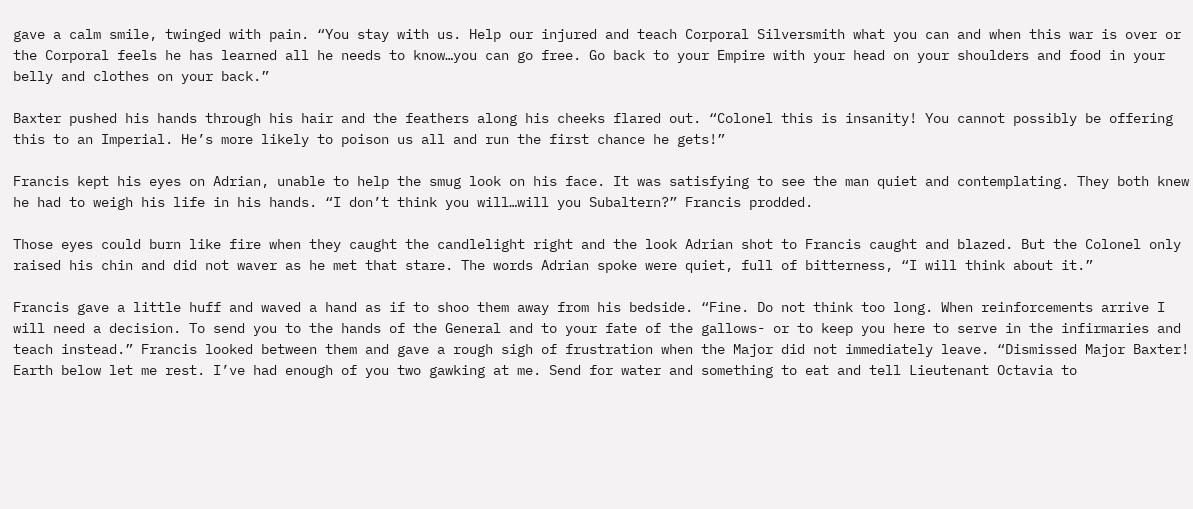gave a calm smile, twinged with pain. “You stay with us. Help our injured and teach Corporal Silversmith what you can and when this war is over or the Corporal feels he has learned all he needs to know…you can go free. Go back to your Empire with your head on your shoulders and food in your belly and clothes on your back.”

Baxter pushed his hands through his hair and the feathers along his cheeks flared out. “Colonel this is insanity! You cannot possibly be offering this to an Imperial. He’s more likely to poison us all and run the first chance he gets!”

Francis kept his eyes on Adrian, unable to help the smug look on his face. It was satisfying to see the man quiet and contemplating. They both knew he had to weigh his life in his hands. “I don’t think you will…will you Subaltern?” Francis prodded.

Those eyes could burn like fire when they caught the candlelight right and the look Adrian shot to Francis caught and blazed. But the Colonel only raised his chin and did not waver as he met that stare. The words Adrian spoke were quiet, full of bitterness, “I will think about it.”

Francis gave a little huff and waved a hand as if to shoo them away from his bedside. “Fine. Do not think too long. When reinforcements arrive I will need a decision. To send you to the hands of the General and to your fate of the gallows- or to keep you here to serve in the infirmaries and teach instead.” Francis looked between them and gave a rough sigh of frustration when the Major did not immediately leave. “Dismissed Major Baxter! Earth below let me rest. I’ve had enough of you two gawking at me. Send for water and something to eat and tell Lieutenant Octavia to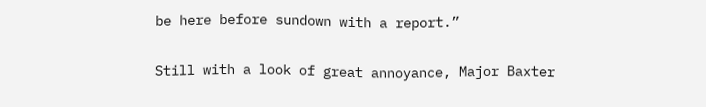be here before sundown with a report.”

Still with a look of great annoyance, Major Baxter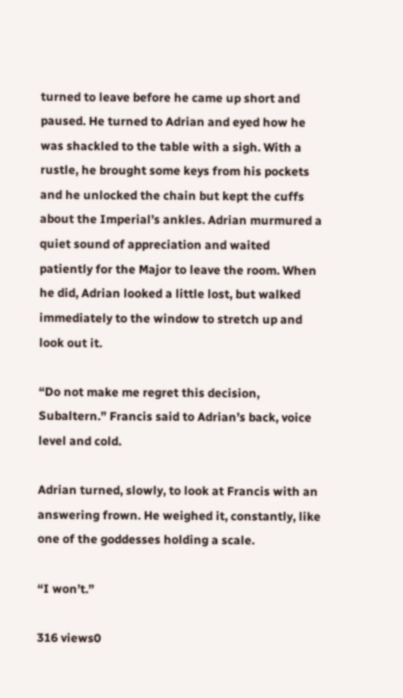turned to leave before he came up short and paused. He turned to Adrian and eyed how he was shackled to the table with a sigh. With a rustle, he brought some keys from his pockets and he unlocked the chain but kept the cuffs about the Imperial’s ankles. Adrian murmured a quiet sound of appreciation and waited patiently for the Major to leave the room. When he did, Adrian looked a little lost, but walked immediately to the window to stretch up and look out it.

“Do not make me regret this decision, Subaltern.” Francis said to Adrian’s back, voice level and cold.

Adrian turned, slowly, to look at Francis with an answering frown. He weighed it, constantly, like one of the goddesses holding a scale.

“I won’t.”

316 views0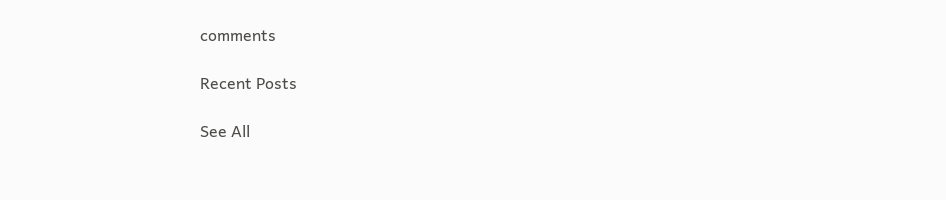comments

Recent Posts

See All